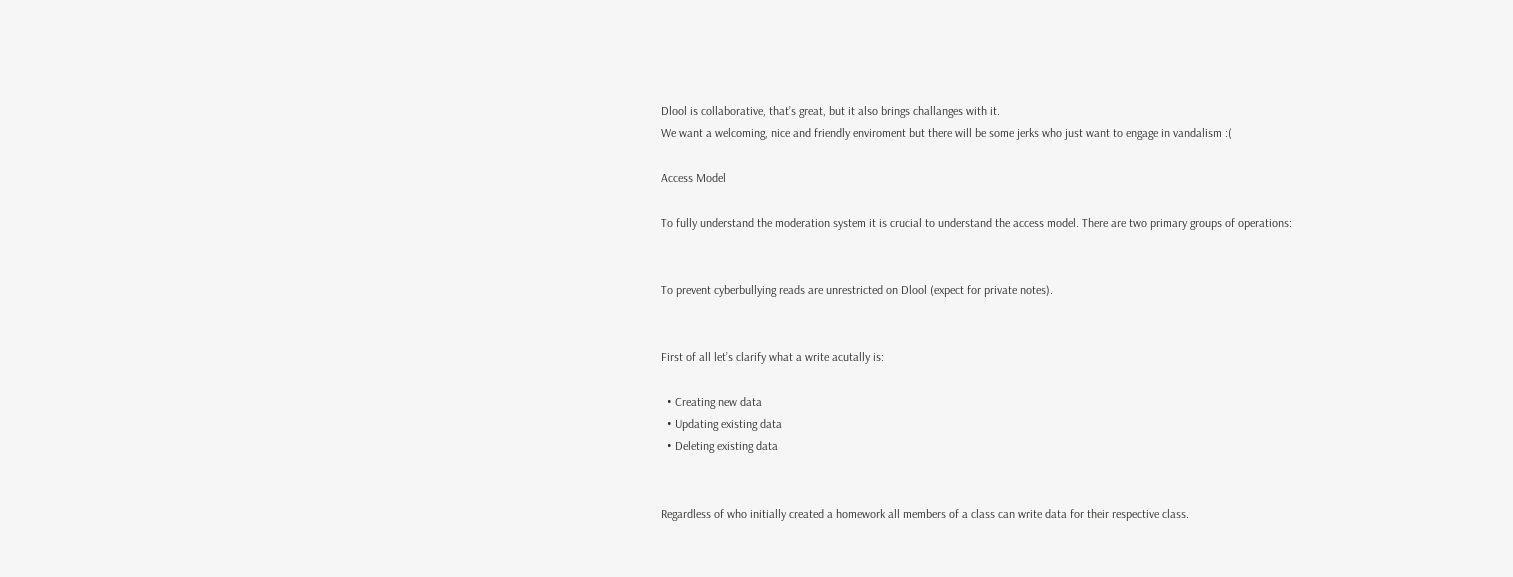Dlool is collaborative, that’s great, but it also brings challanges with it.
We want a welcoming, nice and friendly enviroment but there will be some jerks who just want to engage in vandalism :(

Access Model

To fully understand the moderation system it is crucial to understand the access model. There are two primary groups of operations:


To prevent cyberbullying reads are unrestricted on Dlool (expect for private notes).


First of all let’s clarify what a write acutally is:

  • Creating new data
  • Updating existing data
  • Deleting existing data


Regardless of who initially created a homework all members of a class can write data for their respective class.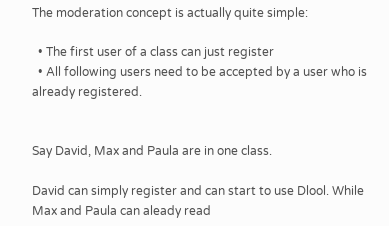The moderation concept is actually quite simple:

  • The first user of a class can just register
  • All following users need to be accepted by a user who is already registered.


Say David, Max and Paula are in one class.

David can simply register and can start to use Dlool. While Max and Paula can aleady read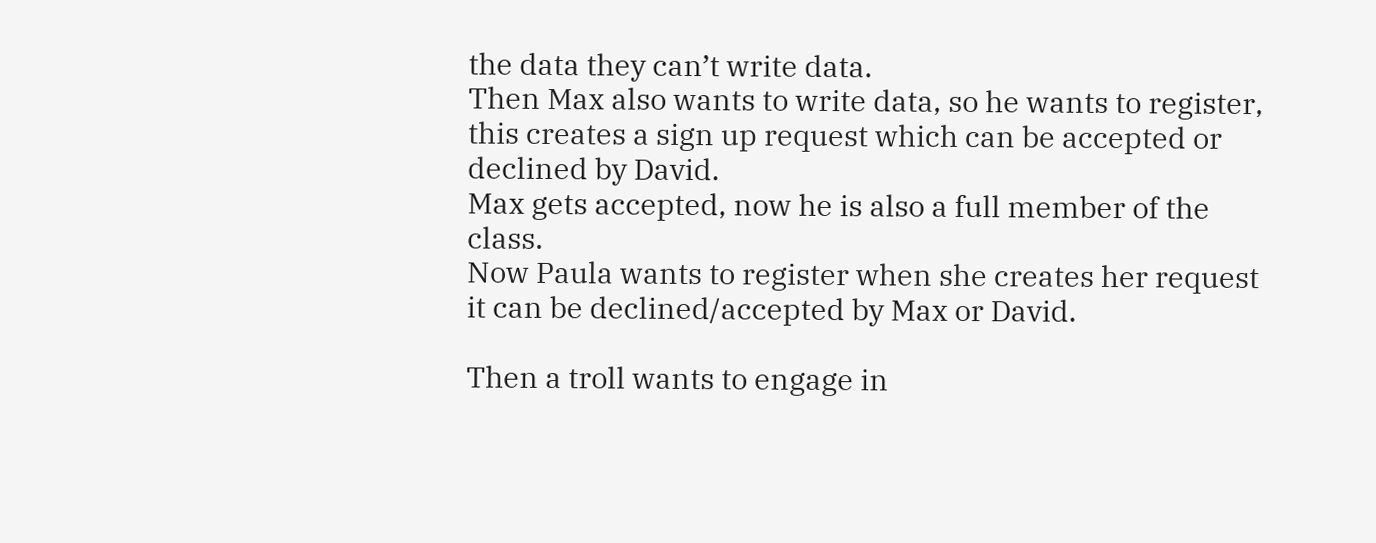the data they can’t write data.
Then Max also wants to write data, so he wants to register, this creates a sign up request which can be accepted or declined by David.
Max gets accepted, now he is also a full member of the class.
Now Paula wants to register when she creates her request it can be declined/accepted by Max or David.

Then a troll wants to engage in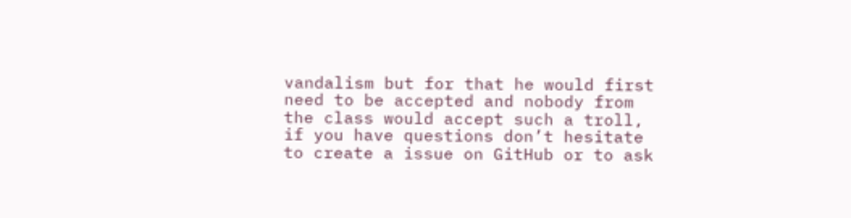vandalism but for that he would first need to be accepted and nobody from the class would accept such a troll, if you have questions don’t hesitate to create a issue on GitHub or to ask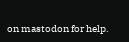on mastodon for help.